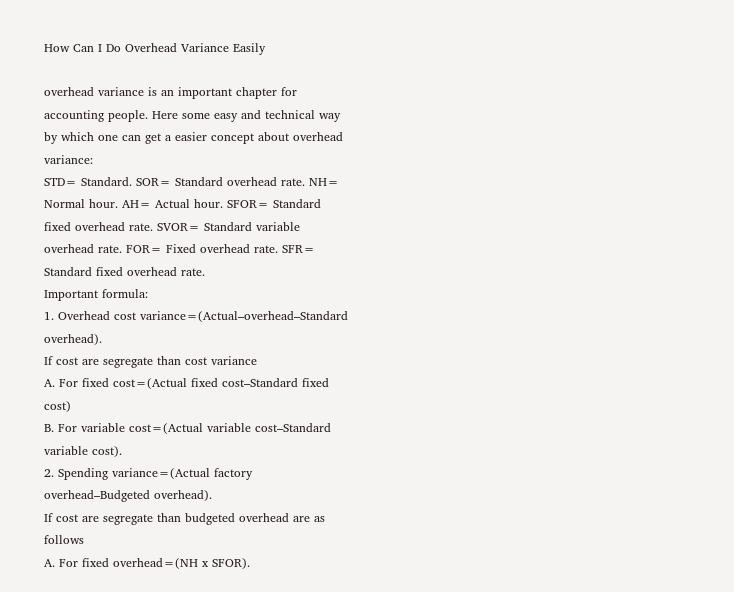How Can I Do Overhead Variance Easily

overhead variance is an important chapter for accounting people. Here some easy and technical way by which one can get a easier concept about overhead variance:
STD= Standard. SOR= Standard overhead rate. NH= Normal hour. AH= Actual hour. SFOR= Standard fixed overhead rate. SVOR= Standard variable overhead rate. FOR= Fixed overhead rate. SFR= Standard fixed overhead rate.
Important formula:
1. Overhead cost variance=(Actual–overhead–Standard overhead).
If cost are segregate than cost variance
A. For fixed cost=(Actual fixed cost–Standard fixed cost)
B. For variable cost=(Actual variable cost–Standard variable cost).
2. Spending variance=(Actual factory overhead–Budgeted overhead).
If cost are segregate than budgeted overhead are as follows
A. For fixed overhead=(NH x SFOR).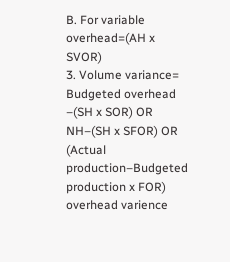B. For variable overhead=(AH x SVOR)
3. Volume variance= Budgeted overhead –(SH x SOR) OR
NH–(SH x SFOR) OR (Actual production–Budgeted production x FOR)
overhead varience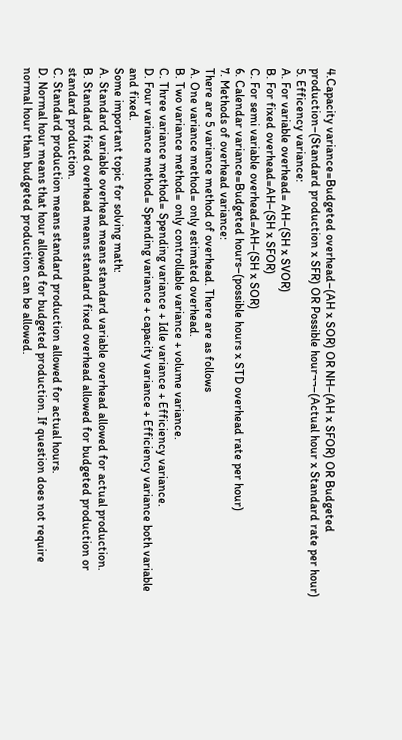4.Capacity variance=Budgeted overhead–(AH x SOR) OR NH–(AH x SFOR) OR Budgeted production–(Standard production x SFR) OR Possible hour¬¬–(Actual hour x Standard rate per hour)
5. Efficency variance:
A. For variable overhead= AH–(SH x SVOR)
B. For fixed overhead=AH–(SH x SFOR)
C. For semi variable overhead=AH–(SH x SOR)
6. Calendar variance=Budgeted hours–(possible hours x STD overhead rate per hour)
7. Methods of overhead variance:
There are 5 variance method of overhead. There are as follows
A. One variance method= only estimated overhead.
B. Two variance method= only controllable variance + volume variance.
C. Three variance method= Spending variance + Idle variance + Efficiency variance.
D. Four variance method= Spending variance + capacity variance + Efficiency variance both variable and fixed.
Some important topic for solving math:
A. Standard variable overhead means standard variable overhead allowed for actual production.
B. Standard fixed overhead means standard fixed overhead allowed for budgeted production or standard production.
C. Standard production means standard production allowed for actual hours.
D. Normal hour means that hour allowed for budgeted production. If question does not require normal hour than budgeted production can be allowed.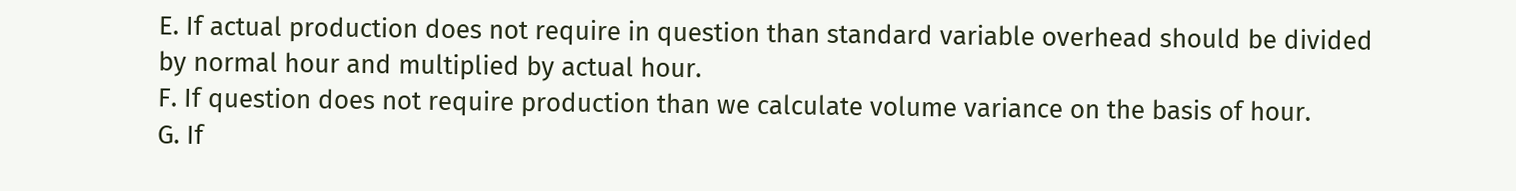E. If actual production does not require in question than standard variable overhead should be divided by normal hour and multiplied by actual hour.
F. If question does not require production than we calculate volume variance on the basis of hour.
G. If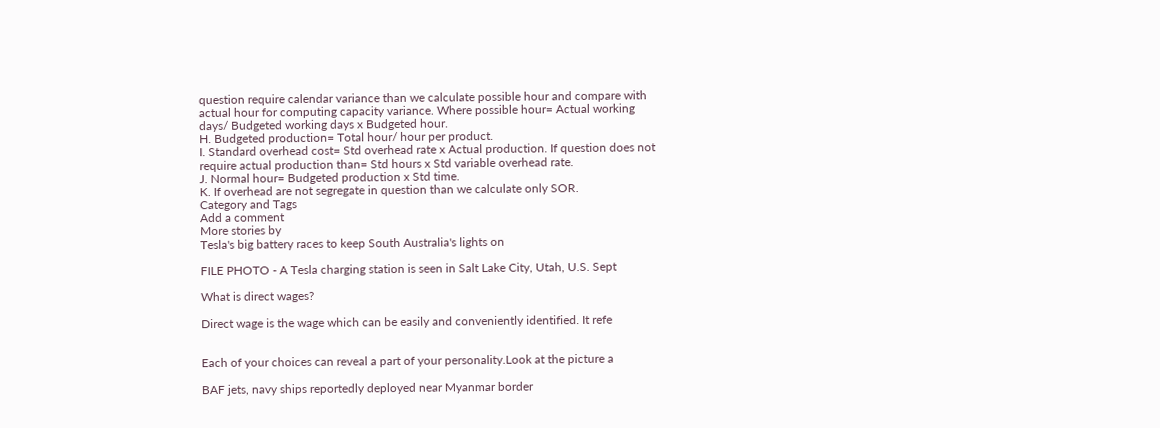question require calendar variance than we calculate possible hour and compare with actual hour for computing capacity variance. Where possible hour= Actual working days/ Budgeted working days x Budgeted hour.
H. Budgeted production= Total hour/ hour per product.
I. Standard overhead cost= Std overhead rate x Actual production. If question does not require actual production than= Std hours x Std variable overhead rate.
J. Normal hour= Budgeted production x Std time.
K. If overhead are not segregate in question than we calculate only SOR.
Category and Tags
Add a comment
More stories by
Tesla's big battery races to keep South Australia's lights on

FILE PHOTO - A Tesla charging station is seen in Salt Lake City, Utah, U.S. Sept

What is direct wages?

Direct wage is the wage which can be easily and conveniently identified. It refe


Each of your choices can reveal a part of your personality.Look at the picture a

BAF jets, navy ships reportedly deployed near Myanmar border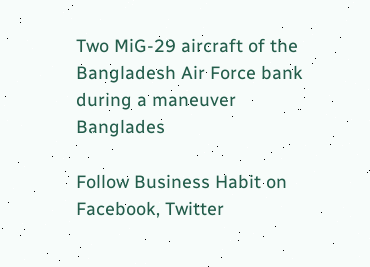Two MiG-29 aircraft of the Bangladesh Air Force bank during a maneuver Banglades

Follow Business Habit on Facebook, Twitter